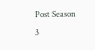Post Season 3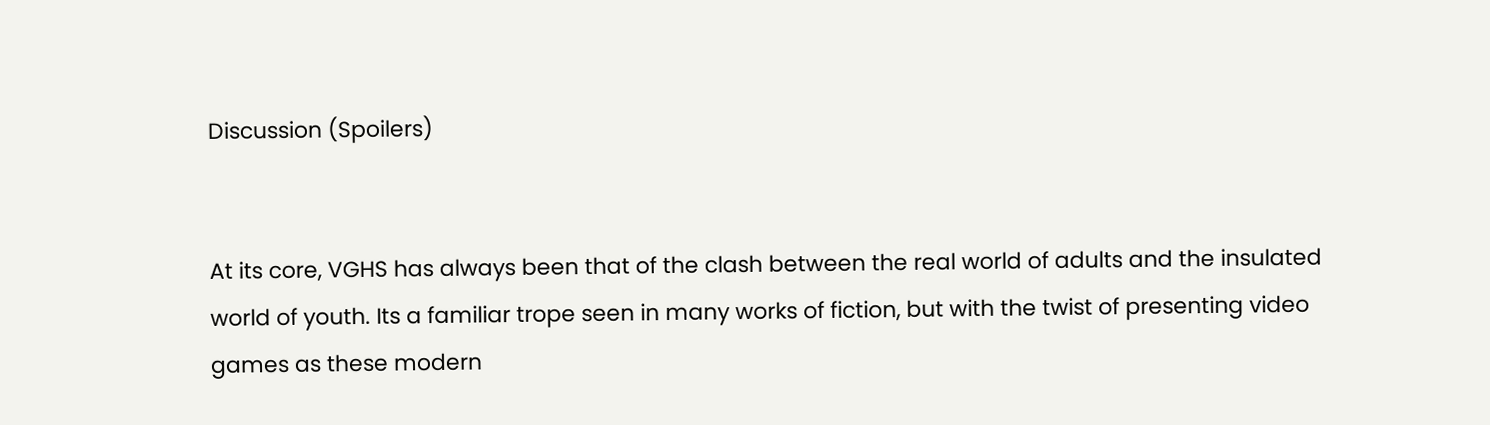Discussion (Spoilers)


At its core, VGHS has always been that of the clash between the real world of adults and the insulated world of youth. Its a familiar trope seen in many works of fiction, but with the twist of presenting video games as these modern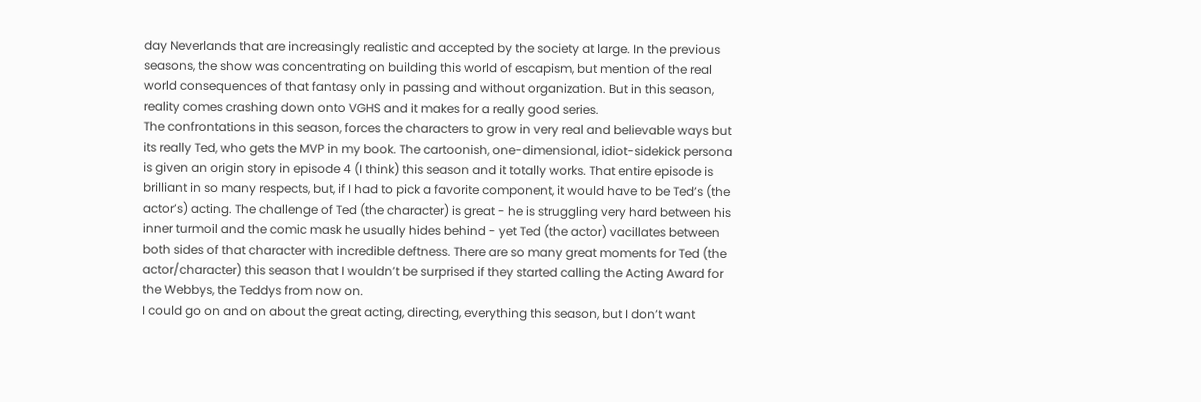day Neverlands that are increasingly realistic and accepted by the society at large. In the previous seasons, the show was concentrating on building this world of escapism, but mention of the real world consequences of that fantasy only in passing and without organization. But in this season, reality comes crashing down onto VGHS and it makes for a really good series.
The confrontations in this season, forces the characters to grow in very real and believable ways but its really Ted, who gets the MVP in my book. The cartoonish, one-dimensional, idiot-sidekick persona is given an origin story in episode 4 (I think) this season and it totally works. That entire episode is brilliant in so many respects, but, if I had to pick a favorite component, it would have to be Ted’s (the actor’s) acting. The challenge of Ted (the character) is great - he is struggling very hard between his inner turmoil and the comic mask he usually hides behind - yet Ted (the actor) vacillates between both sides of that character with incredible deftness. There are so many great moments for Ted (the actor/character) this season that I wouldn’t be surprised if they started calling the Acting Award for the Webbys, the Teddys from now on.
I could go on and on about the great acting, directing, everything this season, but I don’t want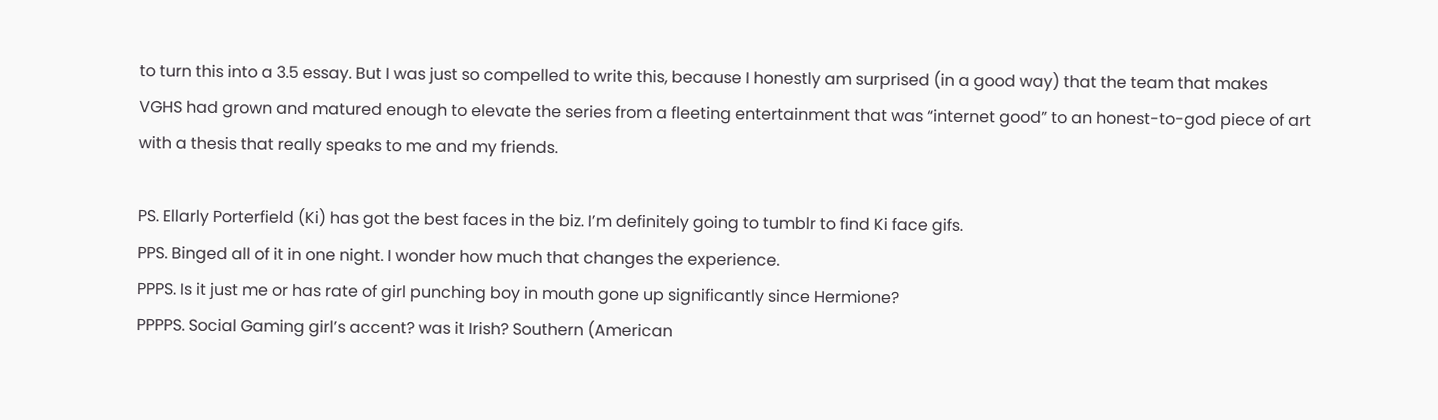to turn this into a 3.5 essay. But I was just so compelled to write this, because I honestly am surprised (in a good way) that the team that makes VGHS had grown and matured enough to elevate the series from a fleeting entertainment that was “internet good” to an honest-to-god piece of art with a thesis that really speaks to me and my friends.

PS. Ellarly Porterfield (Ki) has got the best faces in the biz. I’m definitely going to tumblr to find Ki face gifs.
PPS. Binged all of it in one night. I wonder how much that changes the experience.
PPPS. Is it just me or has rate of girl punching boy in mouth gone up significantly since Hermione?
PPPPS. Social Gaming girl’s accent? was it Irish? Southern (American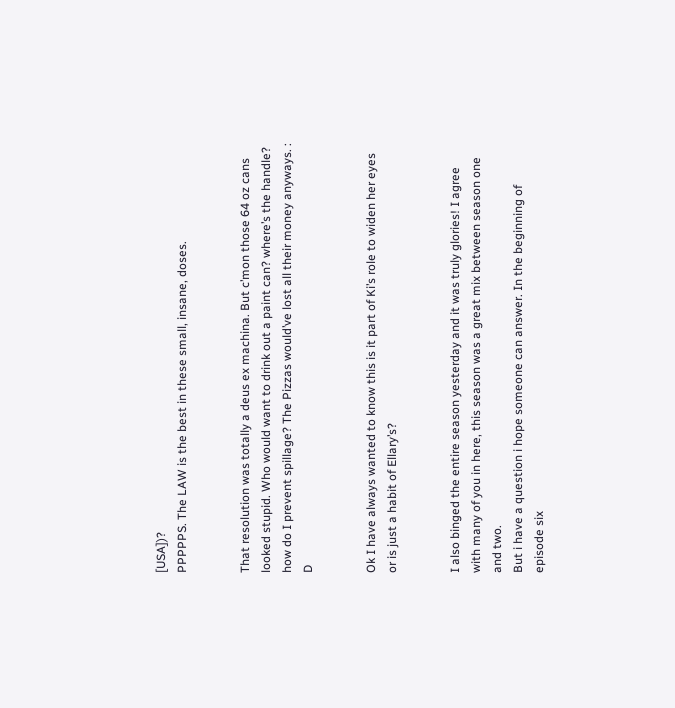[USA])?
PPPPPS. The LAW is the best in these small, insane, doses.


That resolution was totally a deus ex machina. But c’mon those 64 oz cans looked stupid. Who would want to drink out a paint can? where’s the handle? how do I prevent spillage? The Pizzas would’ve lost all their money anyways. : D


Ok I have always wanted to know this is it part of Ki’s role to widen her eyes or is just a habit of Ellary’s?


I also binged the entire season yesterday and it was truly glories! I agree with many of you in here, this season was a great mix between season one and two.
But i have a question i hope someone can answer. In the beginning of episode six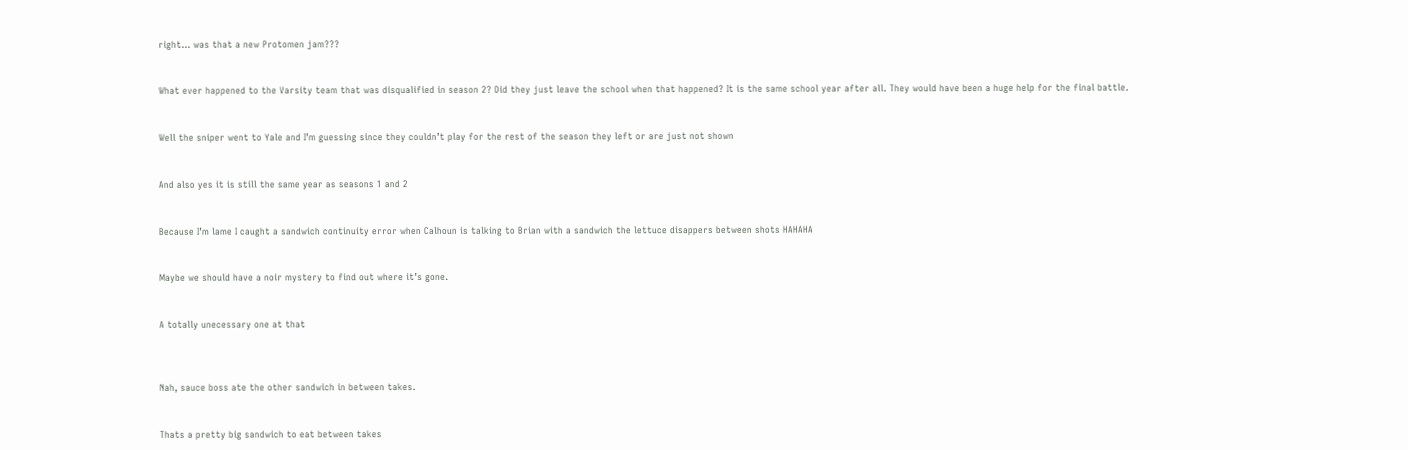right… was that a new Protomen jam???


What ever happened to the Varsity team that was disqualified in season 2? Did they just leave the school when that happened? It is the same school year after all. They would have been a huge help for the final battle.


Well the sniper went to Yale and I’m guessing since they couldn’t play for the rest of the season they left or are just not shown


And also yes it is still the same year as seasons 1 and 2


Because I’m lame I caught a sandwich continuity error when Calhoun is talking to Brian with a sandwich the lettuce disappers between shots HAHAHA


Maybe we should have a noir mystery to find out where it’s gone.


A totally unecessary one at that



Nah, sauce boss ate the other sandwich in between takes.


Thats a pretty big sandwich to eat between takes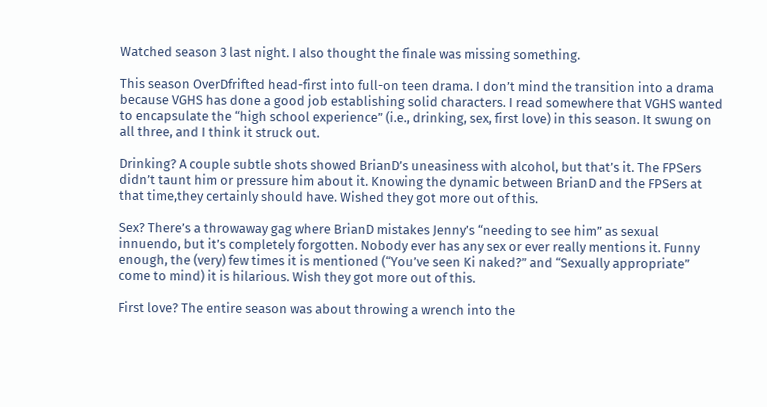Watched season 3 last night. I also thought the finale was missing something.

This season OverDfrifted head-first into full-on teen drama. I don’t mind the transition into a drama because VGHS has done a good job establishing solid characters. I read somewhere that VGHS wanted to encapsulate the “high school experience” (i.e., drinking, sex, first love) in this season. It swung on all three, and I think it struck out.

Drinking? A couple subtle shots showed BrianD’s uneasiness with alcohol, but that’s it. The FPSers didn’t taunt him or pressure him about it. Knowing the dynamic between BrianD and the FPSers at that time,they certainly should have. Wished they got more out of this.

Sex? There’s a throwaway gag where BrianD mistakes Jenny’s “needing to see him” as sexual innuendo, but it’s completely forgotten. Nobody ever has any sex or ever really mentions it. Funny enough, the (very) few times it is mentioned (“You’ve seen Ki naked?” and “Sexually appropriate” come to mind) it is hilarious. Wish they got more out of this.

First love? The entire season was about throwing a wrench into the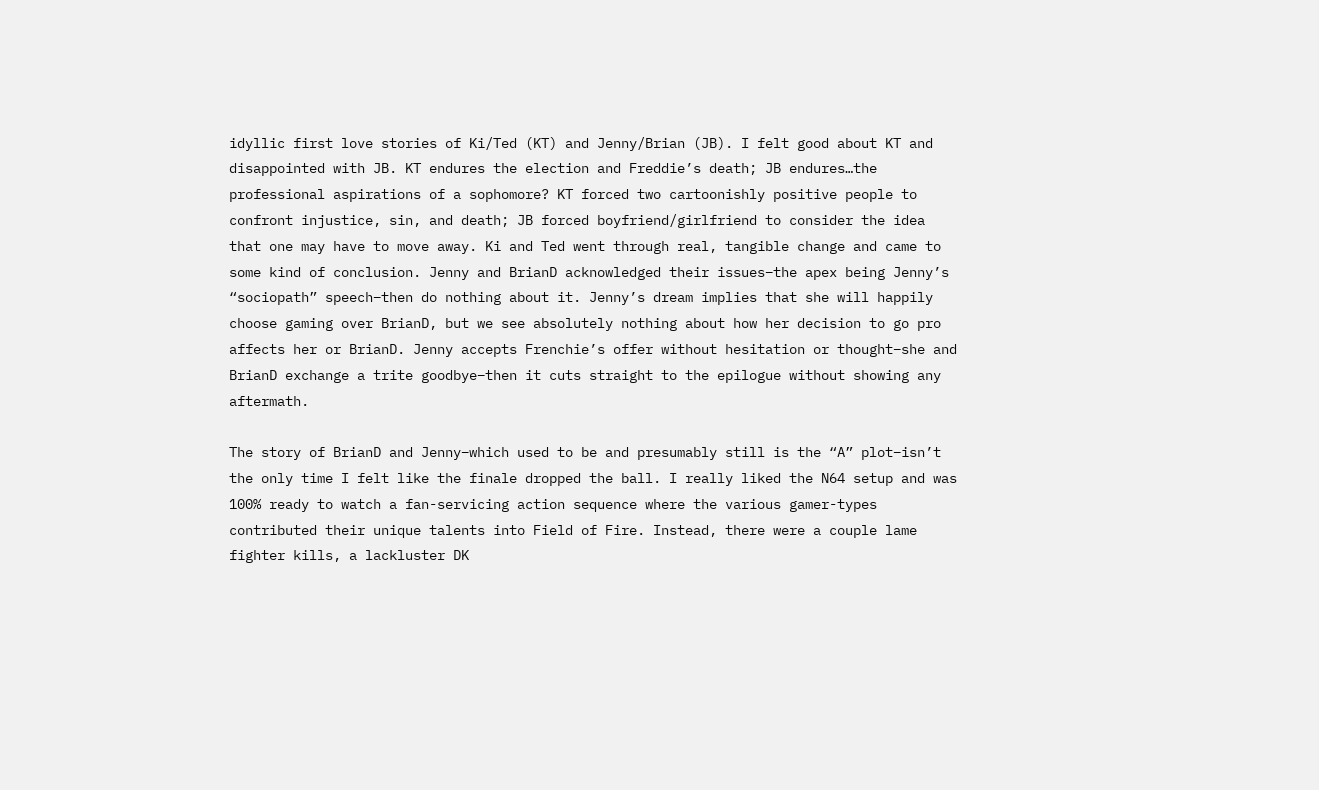idyllic first love stories of Ki/Ted (KT) and Jenny/Brian (JB). I felt good about KT and disappointed with JB. KT endures the election and Freddie’s death; JB endures…the professional aspirations of a sophomore? KT forced two cartoonishly positive people to confront injustice, sin, and death; JB forced boyfriend/girlfriend to consider the idea that one may have to move away. Ki and Ted went through real, tangible change and came to some kind of conclusion. Jenny and BrianD acknowledged their issues–the apex being Jenny’s “sociopath” speech–then do nothing about it. Jenny’s dream implies that she will happily choose gaming over BrianD, but we see absolutely nothing about how her decision to go pro affects her or BrianD. Jenny accepts Frenchie’s offer without hesitation or thought–she and BrianD exchange a trite goodbye–then it cuts straight to the epilogue without showing any aftermath.

The story of BrianD and Jenny–which used to be and presumably still is the “A” plot–isn’t the only time I felt like the finale dropped the ball. I really liked the N64 setup and was 100% ready to watch a fan-servicing action sequence where the various gamer-types contributed their unique talents into Field of Fire. Instead, there were a couple lame fighter kills, a lackluster DK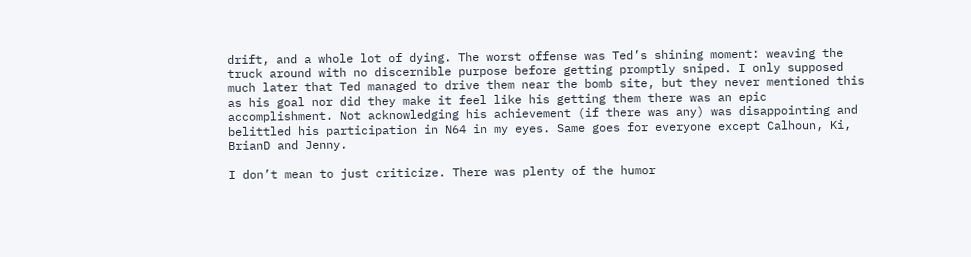drift, and a whole lot of dying. The worst offense was Ted’s shining moment: weaving the truck around with no discernible purpose before getting promptly sniped. I only supposed much later that Ted managed to drive them near the bomb site, but they never mentioned this as his goal nor did they make it feel like his getting them there was an epic accomplishment. Not acknowledging his achievement (if there was any) was disappointing and belittled his participation in N64 in my eyes. Same goes for everyone except Calhoun, Ki, BrianD and Jenny.

I don’t mean to just criticize. There was plenty of the humor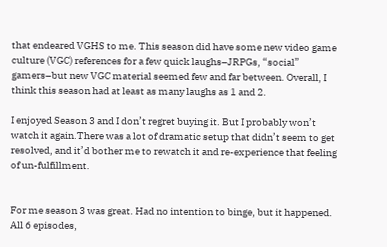that endeared VGHS to me. This season did have some new video game culture (VGC) references for a few quick laughs–JRPGs, “social” gamers–but new VGC material seemed few and far between. Overall, I think this season had at least as many laughs as 1 and 2.

I enjoyed Season 3 and I don’t regret buying it. But I probably won’t watch it again.There was a lot of dramatic setup that didn’t seem to get resolved, and it’d bother me to rewatch it and re-experience that feeling of un-fulfillment.


For me season 3 was great. Had no intention to binge, but it happened. All 6 episodes,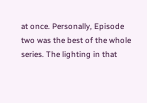at once. Personally, Episode two was the best of the whole series. The lighting in that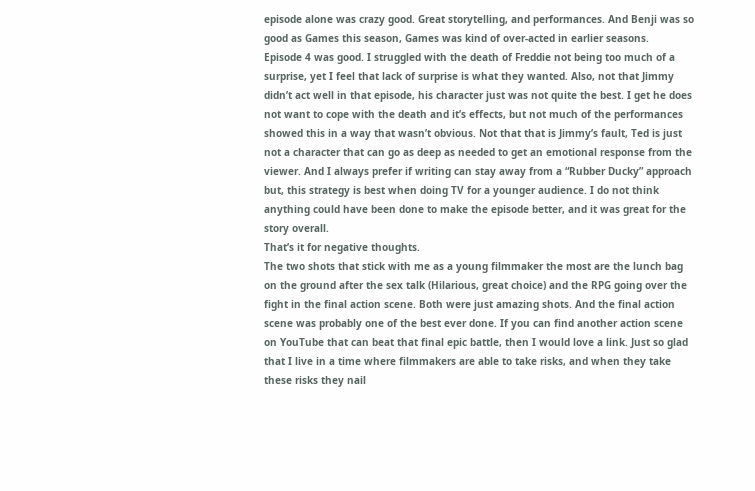episode alone was crazy good. Great storytelling, and performances. And Benji was so good as Games this season, Games was kind of over-acted in earlier seasons.
Episode 4 was good. I struggled with the death of Freddie not being too much of a surprise, yet I feel that lack of surprise is what they wanted. Also, not that Jimmy didn’t act well in that episode, his character just was not quite the best. I get he does not want to cope with the death and it’s effects, but not much of the performances showed this in a way that wasn’t obvious. Not that that is Jimmy’s fault, Ted is just not a character that can go as deep as needed to get an emotional response from the viewer. And I always prefer if writing can stay away from a “Rubber Ducky” approach but, this strategy is best when doing TV for a younger audience. I do not think anything could have been done to make the episode better, and it was great for the story overall.
That’s it for negative thoughts.
The two shots that stick with me as a young filmmaker the most are the lunch bag on the ground after the sex talk (Hilarious, great choice) and the RPG going over the fight in the final action scene. Both were just amazing shots. And the final action scene was probably one of the best ever done. If you can find another action scene on YouTube that can beat that final epic battle, then I would love a link. Just so glad that I live in a time where filmmakers are able to take risks, and when they take these risks they nail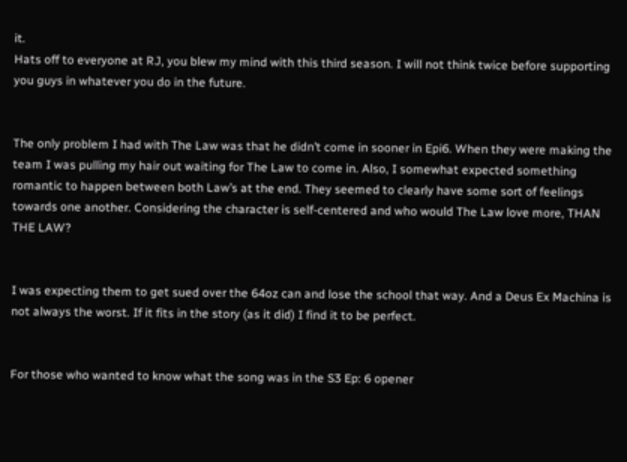it.
Hats off to everyone at RJ, you blew my mind with this third season. I will not think twice before supporting you guys in whatever you do in the future.


The only problem I had with The Law was that he didn’t come in sooner in Epi6. When they were making the team I was pulling my hair out waiting for The Law to come in. Also, I somewhat expected something romantic to happen between both Law’s at the end. They seemed to clearly have some sort of feelings towards one another. Considering the character is self-centered and who would The Law love more, THAN THE LAW?


I was expecting them to get sued over the 64oz can and lose the school that way. And a Deus Ex Machina is not always the worst. If it fits in the story (as it did) I find it to be perfect.


For those who wanted to know what the song was in the S3 Ep: 6 opener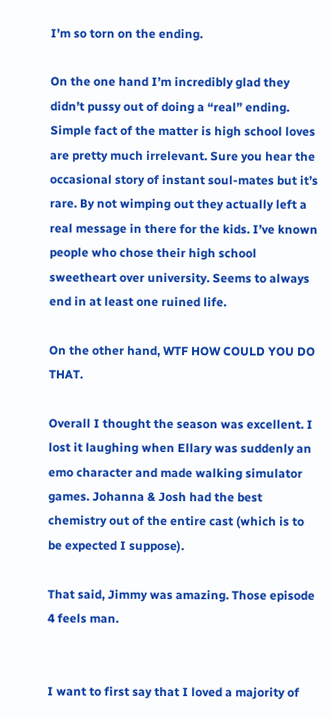I’m so torn on the ending.

On the one hand I’m incredibly glad they didn’t pussy out of doing a “real” ending. Simple fact of the matter is high school loves are pretty much irrelevant. Sure you hear the occasional story of instant soul-mates but it’s rare. By not wimping out they actually left a real message in there for the kids. I’ve known people who chose their high school sweetheart over university. Seems to always end in at least one ruined life.

On the other hand, WTF HOW COULD YOU DO THAT.

Overall I thought the season was excellent. I lost it laughing when Ellary was suddenly an emo character and made walking simulator games. Johanna & Josh had the best chemistry out of the entire cast (which is to be expected I suppose).

That said, Jimmy was amazing. Those episode 4 feels man.


I want to first say that I loved a majority of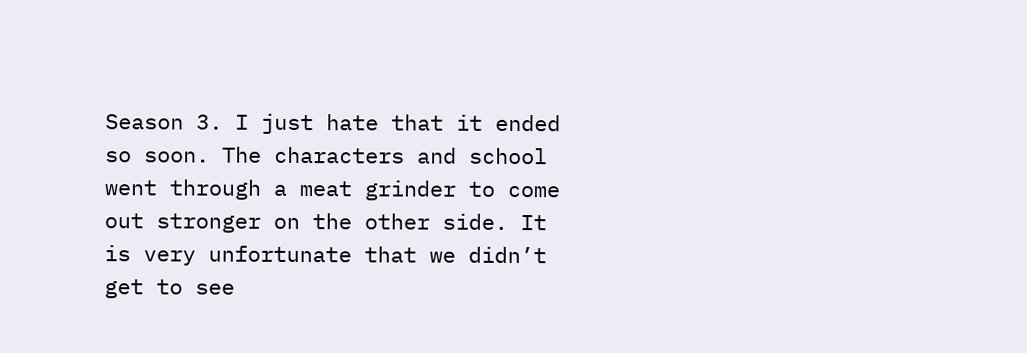Season 3. I just hate that it ended so soon. The characters and school went through a meat grinder to come out stronger on the other side. It is very unfortunate that we didn’t get to see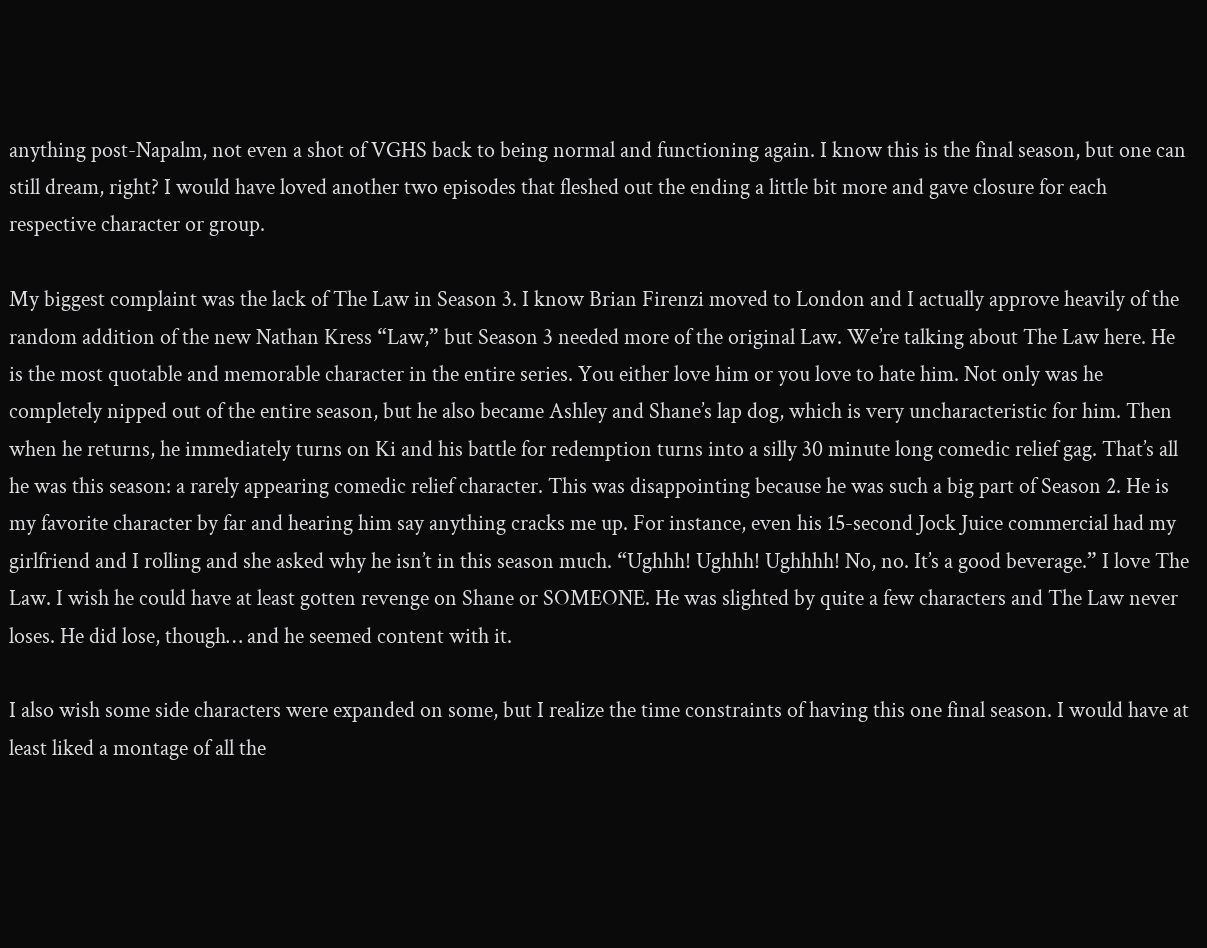anything post-Napalm, not even a shot of VGHS back to being normal and functioning again. I know this is the final season, but one can still dream, right? I would have loved another two episodes that fleshed out the ending a little bit more and gave closure for each respective character or group.

My biggest complaint was the lack of The Law in Season 3. I know Brian Firenzi moved to London and I actually approve heavily of the random addition of the new Nathan Kress “Law,” but Season 3 needed more of the original Law. We’re talking about The Law here. He is the most quotable and memorable character in the entire series. You either love him or you love to hate him. Not only was he completely nipped out of the entire season, but he also became Ashley and Shane’s lap dog, which is very uncharacteristic for him. Then when he returns, he immediately turns on Ki and his battle for redemption turns into a silly 30 minute long comedic relief gag. That’s all he was this season: a rarely appearing comedic relief character. This was disappointing because he was such a big part of Season 2. He is my favorite character by far and hearing him say anything cracks me up. For instance, even his 15-second Jock Juice commercial had my girlfriend and I rolling and she asked why he isn’t in this season much. “Ughhh! Ughhh! Ughhhh! No, no. It’s a good beverage.” I love The Law. I wish he could have at least gotten revenge on Shane or SOMEONE. He was slighted by quite a few characters and The Law never loses. He did lose, though… and he seemed content with it.

I also wish some side characters were expanded on some, but I realize the time constraints of having this one final season. I would have at least liked a montage of all the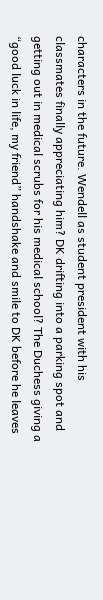characters in the future. Wendell as student president with his classmates finally appreciating him? DK drifting into a parking spot and getting out in medical scrubs for his medical school? The Duchess giving a “good luck in life, my friend” handshake and smile to DK before he leaves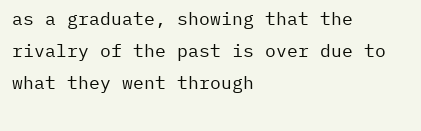as a graduate, showing that the rivalry of the past is over due to what they went through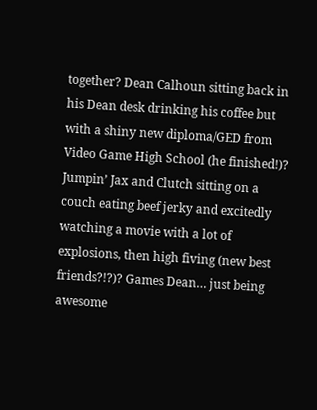together? Dean Calhoun sitting back in his Dean desk drinking his coffee but with a shiny new diploma/GED from Video Game High School (he finished!)? Jumpin’ Jax and Clutch sitting on a couch eating beef jerky and excitedly watching a movie with a lot of explosions, then high fiving (new best friends?!?)? Games Dean… just being awesome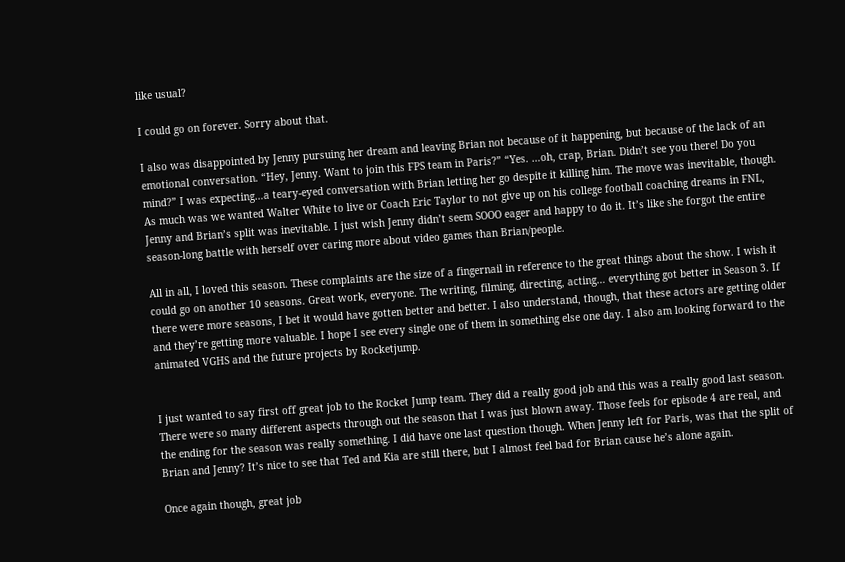like usual?

I could go on forever. Sorry about that.

I also was disappointed by Jenny pursuing her dream and leaving Brian not because of it happening, but because of the lack of an emotional conversation. “Hey, Jenny. Want to join this FPS team in Paris?” “Yes. …oh, crap, Brian. Didn’t see you there! Do you mind?” I was expecting…a teary-eyed conversation with Brian letting her go despite it killing him. The move was inevitable, though. As much was we wanted Walter White to live or Coach Eric Taylor to not give up on his college football coaching dreams in FNL, Jenny and Brian’s split was inevitable. I just wish Jenny didn’t seem SOOO eager and happy to do it. It’s like she forgot the entire season-long battle with herself over caring more about video games than Brian/people.

All in all, I loved this season. These complaints are the size of a fingernail in reference to the great things about the show. I wish it could go on another 10 seasons. Great work, everyone. The writing, filming, directing, acting… everything got better in Season 3. If there were more seasons, I bet it would have gotten better and better. I also understand, though, that these actors are getting older and they’re getting more valuable. I hope I see every single one of them in something else one day. I also am looking forward to the animated VGHS and the future projects by Rocketjump.


I just wanted to say first off great job to the Rocket Jump team. They did a really good job and this was a really good last season. There were so many different aspects through out the season that I was just blown away. Those feels for episode 4 are real, and the ending for the season was really something. I did have one last question though. When Jenny left for Paris, was that the split of Brian and Jenny? It’s nice to see that Ted and Kia are still there, but I almost feel bad for Brian cause he’s alone again.

Once again though, great job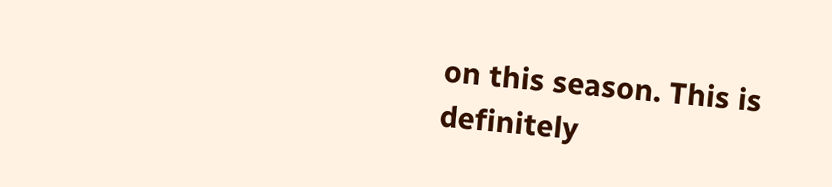on this season. This is definitely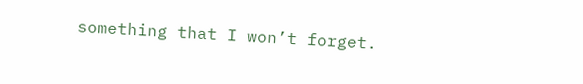something that I won’t forget.